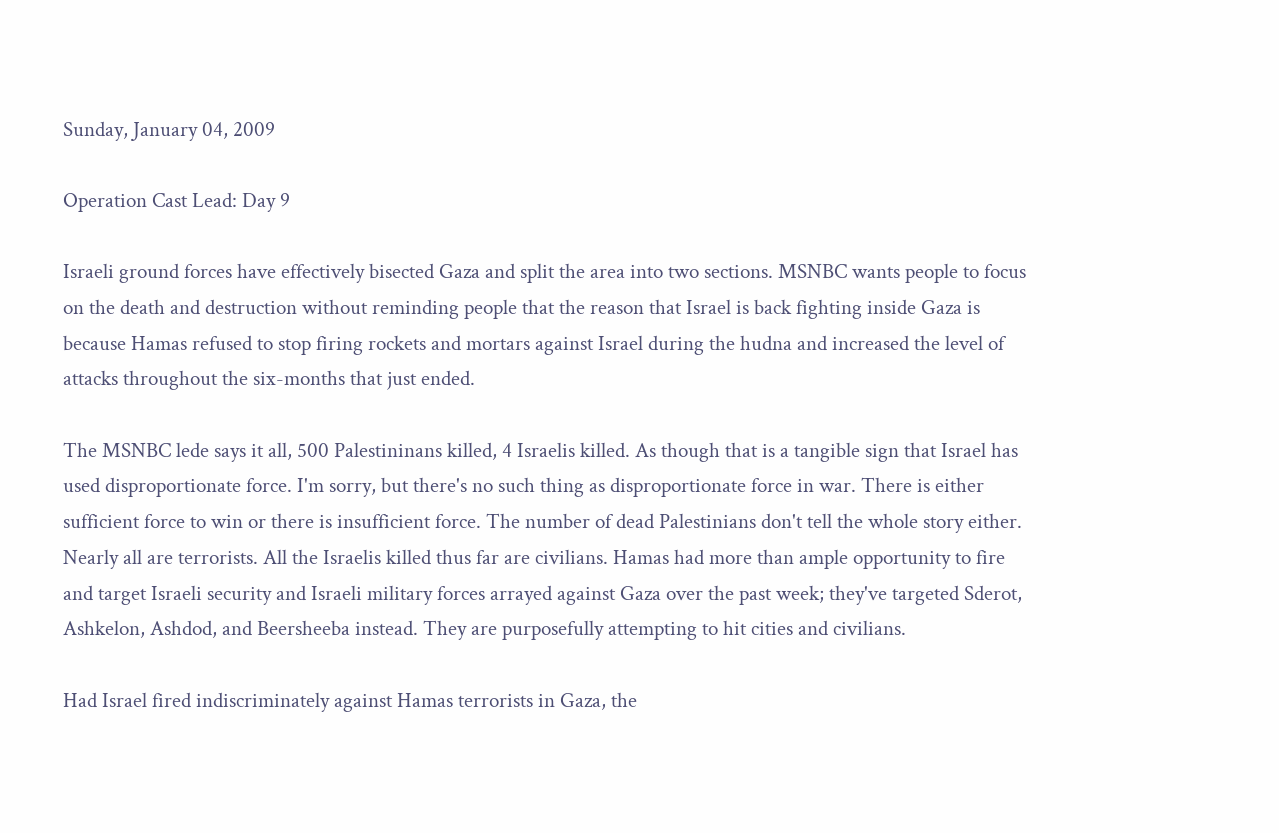Sunday, January 04, 2009

Operation Cast Lead: Day 9

Israeli ground forces have effectively bisected Gaza and split the area into two sections. MSNBC wants people to focus on the death and destruction without reminding people that the reason that Israel is back fighting inside Gaza is because Hamas refused to stop firing rockets and mortars against Israel during the hudna and increased the level of attacks throughout the six-months that just ended.

The MSNBC lede says it all, 500 Palestininans killed, 4 Israelis killed. As though that is a tangible sign that Israel has used disproportionate force. I'm sorry, but there's no such thing as disproportionate force in war. There is either sufficient force to win or there is insufficient force. The number of dead Palestinians don't tell the whole story either. Nearly all are terrorists. All the Israelis killed thus far are civilians. Hamas had more than ample opportunity to fire and target Israeli security and Israeli military forces arrayed against Gaza over the past week; they've targeted Sderot, Ashkelon, Ashdod, and Beersheeba instead. They are purposefully attempting to hit cities and civilians.

Had Israel fired indiscriminately against Hamas terrorists in Gaza, the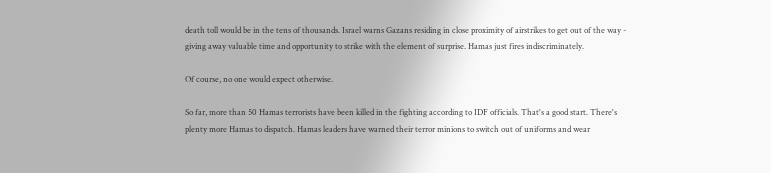death toll would be in the tens of thousands. Israel warns Gazans residing in close proximity of airstrikes to get out of the way - giving away valuable time and opportunity to strike with the element of surprise. Hamas just fires indiscriminately.

Of course, no one would expect otherwise.

So far, more than 50 Hamas terrorists have been killed in the fighting according to IDF officials. That's a good start. There's plenty more Hamas to dispatch. Hamas leaders have warned their terror minions to switch out of uniforms and wear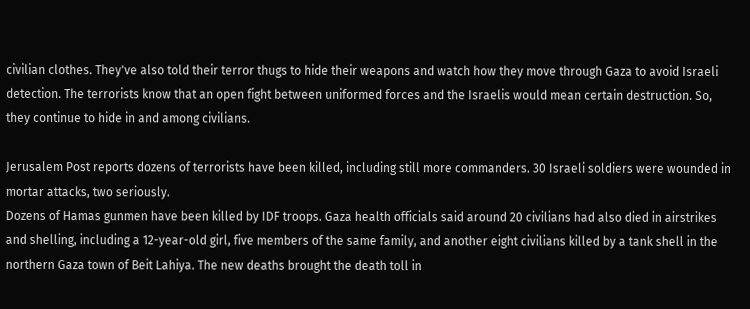civilian clothes. They've also told their terror thugs to hide their weapons and watch how they move through Gaza to avoid Israeli detection. The terrorists know that an open fight between uniformed forces and the Israelis would mean certain destruction. So, they continue to hide in and among civilians.

Jerusalem Post reports dozens of terrorists have been killed, including still more commanders. 30 Israeli soldiers were wounded in mortar attacks, two seriously.
Dozens of Hamas gunmen have been killed by IDF troops. Gaza health officials said around 20 civilians had also died in airstrikes and shelling, including a 12-year-old girl, five members of the same family, and another eight civilians killed by a tank shell in the northern Gaza town of Beit Lahiya. The new deaths brought the death toll in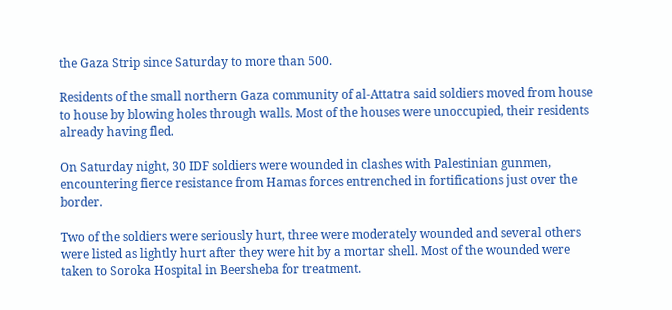the Gaza Strip since Saturday to more than 500.

Residents of the small northern Gaza community of al-Attatra said soldiers moved from house to house by blowing holes through walls. Most of the houses were unoccupied, their residents already having fled.

On Saturday night, 30 IDF soldiers were wounded in clashes with Palestinian gunmen, encountering fierce resistance from Hamas forces entrenched in fortifications just over the border.

Two of the soldiers were seriously hurt, three were moderately wounded and several others were listed as lightly hurt after they were hit by a mortar shell. Most of the wounded were taken to Soroka Hospital in Beersheba for treatment.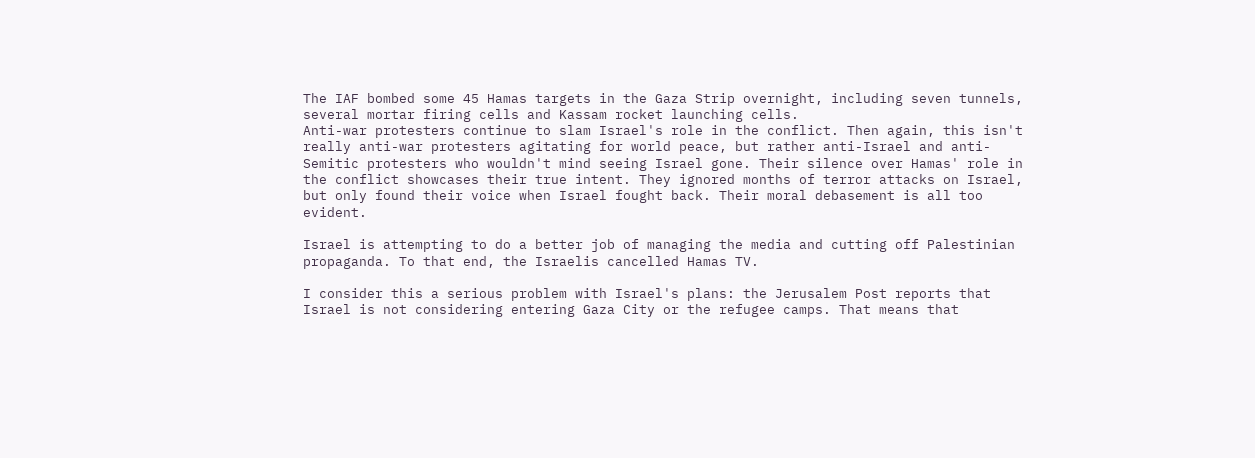The IAF bombed some 45 Hamas targets in the Gaza Strip overnight, including seven tunnels, several mortar firing cells and Kassam rocket launching cells.
Anti-war protesters continue to slam Israel's role in the conflict. Then again, this isn't really anti-war protesters agitating for world peace, but rather anti-Israel and anti-Semitic protesters who wouldn't mind seeing Israel gone. Their silence over Hamas' role in the conflict showcases their true intent. They ignored months of terror attacks on Israel, but only found their voice when Israel fought back. Their moral debasement is all too evident.

Israel is attempting to do a better job of managing the media and cutting off Palestinian propaganda. To that end, the Israelis cancelled Hamas TV.

I consider this a serious problem with Israel's plans: the Jerusalem Post reports that Israel is not considering entering Gaza City or the refugee camps. That means that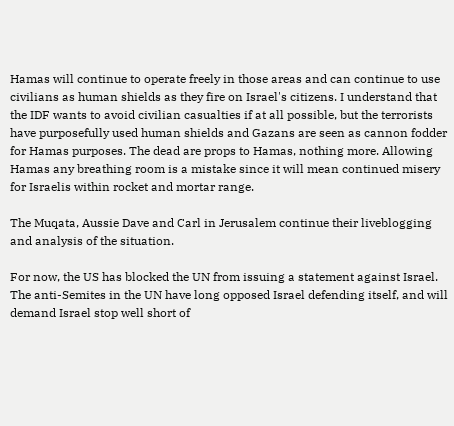Hamas will continue to operate freely in those areas and can continue to use civilians as human shields as they fire on Israel's citizens. I understand that the IDF wants to avoid civilian casualties if at all possible, but the terrorists have purposefully used human shields and Gazans are seen as cannon fodder for Hamas purposes. The dead are props to Hamas, nothing more. Allowing Hamas any breathing room is a mistake since it will mean continued misery for Israelis within rocket and mortar range.

The Muqata, Aussie Dave and Carl in Jerusalem continue their liveblogging and analysis of the situation.

For now, the US has blocked the UN from issuing a statement against Israel. The anti-Semites in the UN have long opposed Israel defending itself, and will demand Israel stop well short of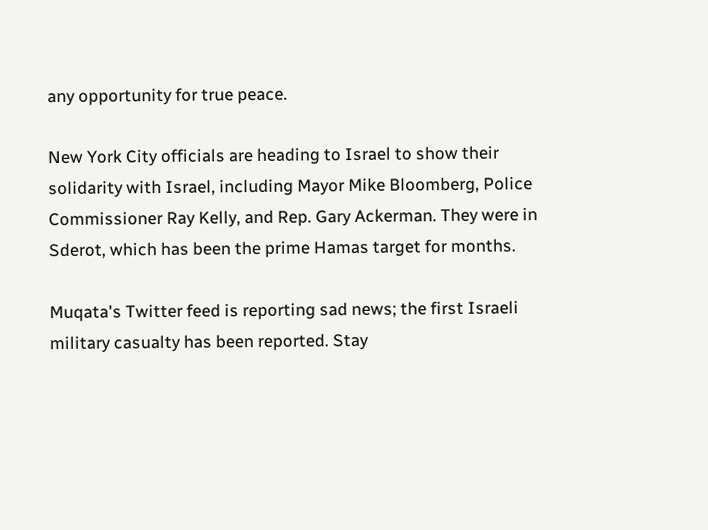any opportunity for true peace.

New York City officials are heading to Israel to show their solidarity with Israel, including Mayor Mike Bloomberg, Police Commissioner Ray Kelly, and Rep. Gary Ackerman. They were in Sderot, which has been the prime Hamas target for months.

Muqata's Twitter feed is reporting sad news; the first Israeli military casualty has been reported. Stay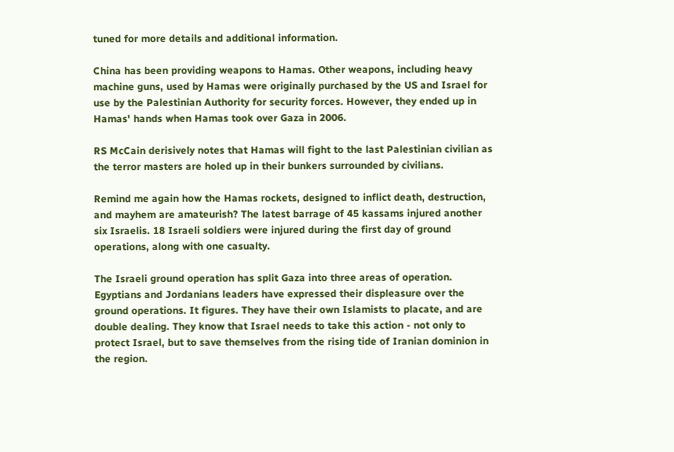tuned for more details and additional information.

China has been providing weapons to Hamas. Other weapons, including heavy machine guns, used by Hamas were originally purchased by the US and Israel for use by the Palestinian Authority for security forces. However, they ended up in Hamas' hands when Hamas took over Gaza in 2006.

RS McCain derisively notes that Hamas will fight to the last Palestinian civilian as the terror masters are holed up in their bunkers surrounded by civilians.

Remind me again how the Hamas rockets, designed to inflict death, destruction, and mayhem are amateurish? The latest barrage of 45 kassams injured another six Israelis. 18 Israeli soldiers were injured during the first day of ground operations, along with one casualty.

The Israeli ground operation has split Gaza into three areas of operation. Egyptians and Jordanians leaders have expressed their displeasure over the ground operations. It figures. They have their own Islamists to placate, and are double dealing. They know that Israel needs to take this action - not only to protect Israel, but to save themselves from the rising tide of Iranian dominion in the region.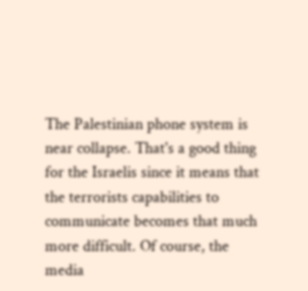The Palestinian phone system is near collapse. That's a good thing for the Israelis since it means that the terrorists capabilities to communicate becomes that much more difficult. Of course, the media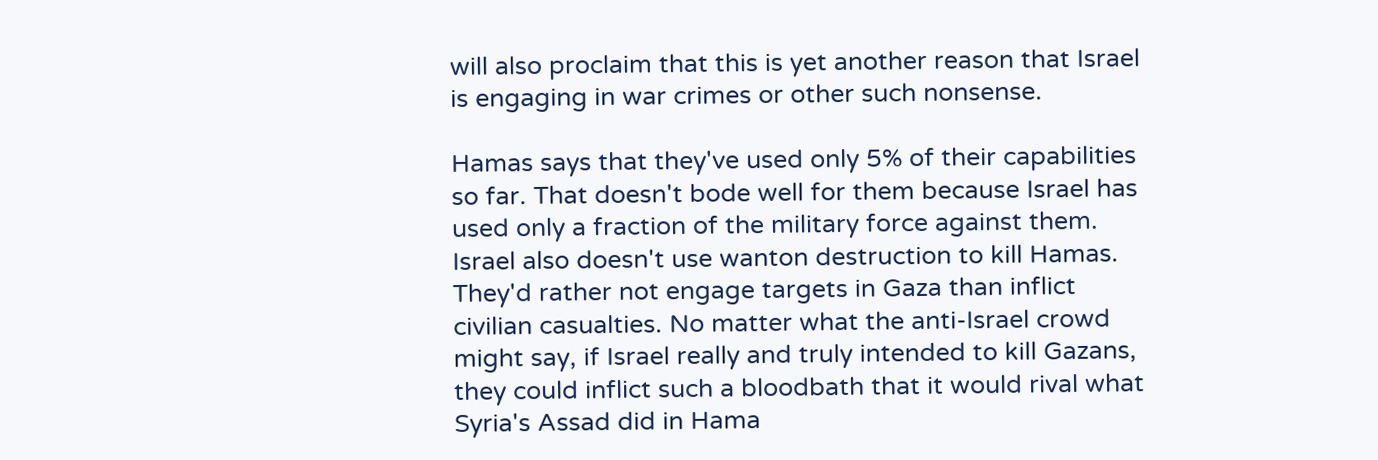will also proclaim that this is yet another reason that Israel is engaging in war crimes or other such nonsense.

Hamas says that they've used only 5% of their capabilities so far. That doesn't bode well for them because Israel has used only a fraction of the military force against them. Israel also doesn't use wanton destruction to kill Hamas. They'd rather not engage targets in Gaza than inflict civilian casualties. No matter what the anti-Israel crowd might say, if Israel really and truly intended to kill Gazans, they could inflict such a bloodbath that it would rival what Syria's Assad did in Hama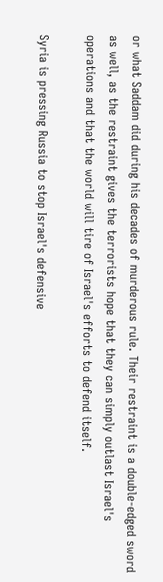or what Saddam did during his decades of murderous rule. Their restraint is a double-edged sword as well, as the restraint gives the terrorists hope that they can simply outlast Israel's operations and that the world will tire of Israel's efforts to defend itself.

Syria is pressing Russia to stop Israel's defensive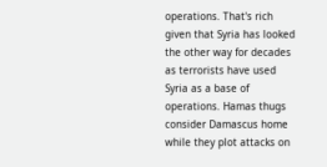operations. That's rich given that Syria has looked the other way for decades as terrorists have used Syria as a base of operations. Hamas thugs consider Damascus home while they plot attacks on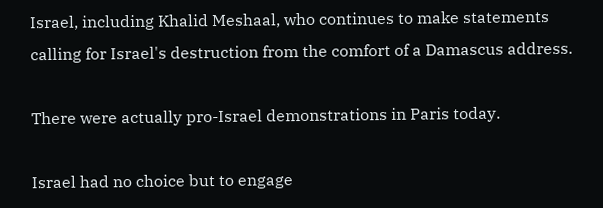Israel, including Khalid Meshaal, who continues to make statements calling for Israel's destruction from the comfort of a Damascus address.

There were actually pro-Israel demonstrations in Paris today.

Israel had no choice but to engage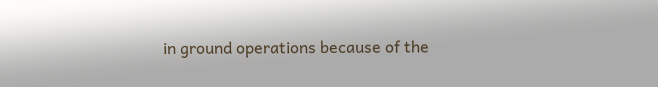in ground operations because of the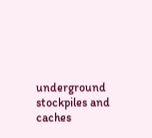underground stockpiles and caches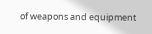of weapons and equipment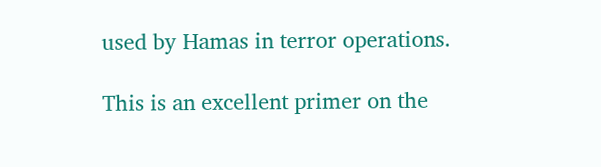used by Hamas in terror operations.

This is an excellent primer on the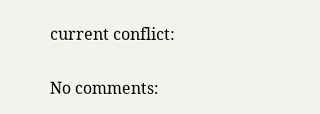current conflict:

No comments: